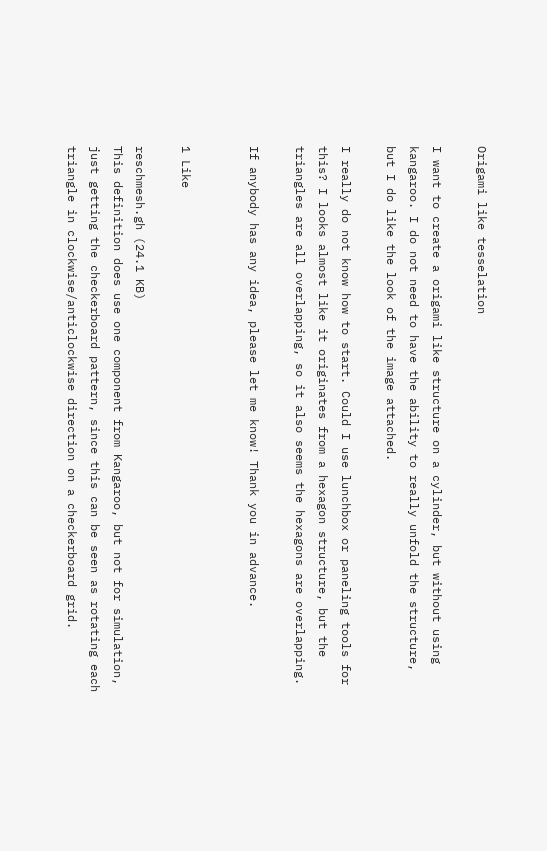Origami like tesselation

I want to create a origami like structure on a cylinder, but without using kangaroo. I do not need to have the ability to really unfold the structure, but I do like the look of the image attached.

I really do not know how to start. Could I use lunchbox or paneling tools for this? I looks almost like it originates from a hexagon structure, but the triangles are all overlapping, so it also seems the hexagons are overlapping.

If anybody has any idea, please let me know! Thank you in advance.


1 Like

reschmesh.gh (24.1 KB)
This definition does use one component from Kangaroo, but not for simulation, just getting the checkerboard pattern, since this can be seen as rotating each triangle in clockwise/anticlockwise direction on a checkerboard grid.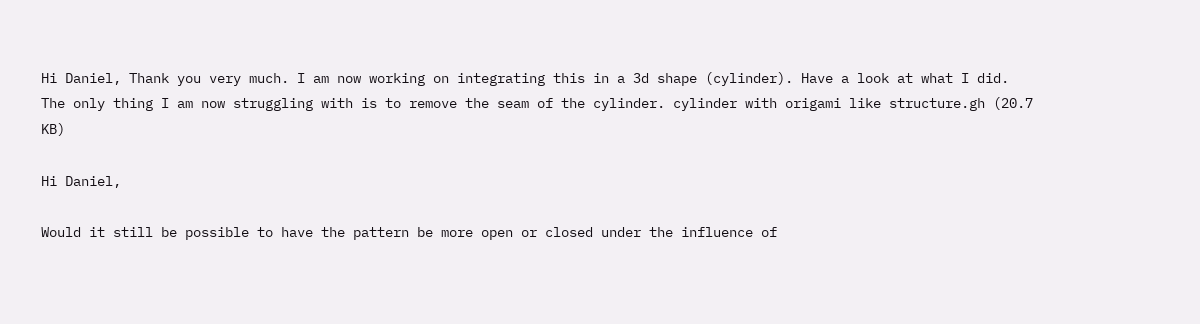Hi Daniel, Thank you very much. I am now working on integrating this in a 3d shape (cylinder). Have a look at what I did. The only thing I am now struggling with is to remove the seam of the cylinder. cylinder with origami like structure.gh (20.7 KB)

Hi Daniel,

Would it still be possible to have the pattern be more open or closed under the influence of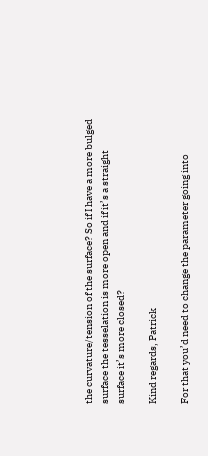the curvature/tension of the surface? So if I have a more bulged surface the tesselation is more open and if it’s a straight surface it’s more closed?

Kind regards, Patrick

For that you’d need to change the parameter going into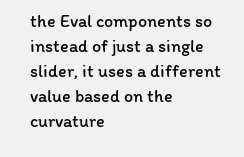the Eval components so instead of just a single slider, it uses a different value based on the curvature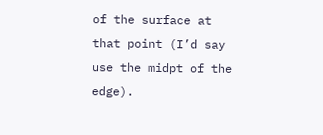of the surface at that point (I’d say use the midpt of the edge).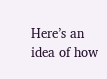Here’s an idea of how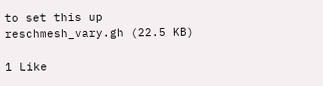to set this up
reschmesh_vary.gh (22.5 KB)

1 Like